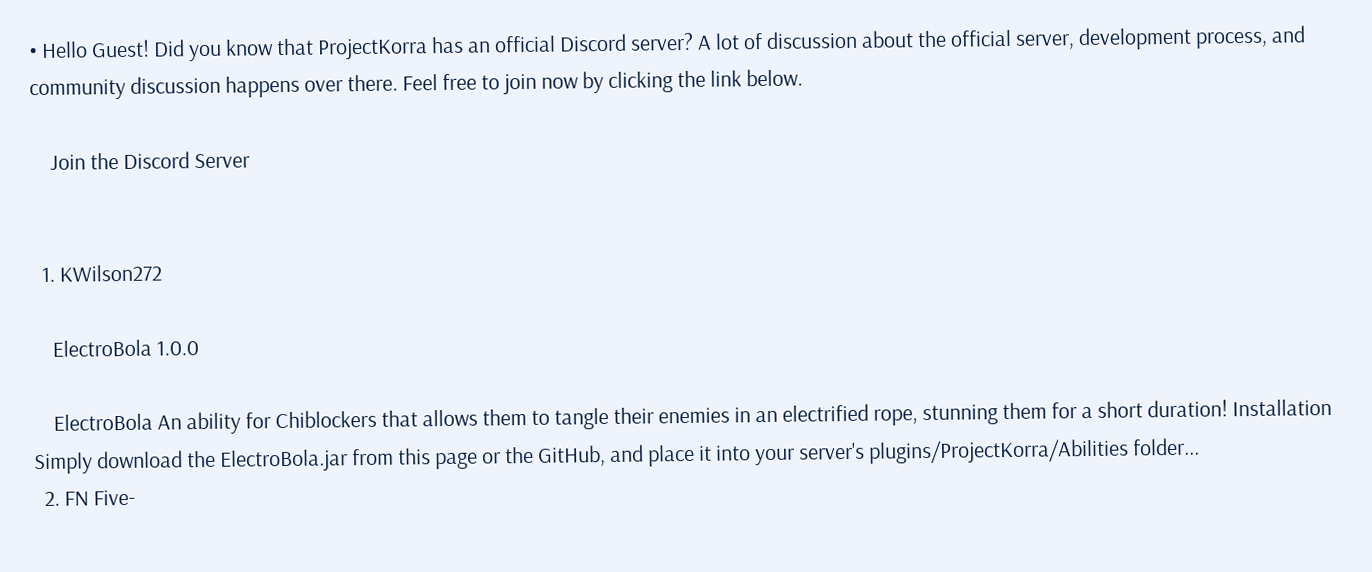• Hello Guest! Did you know that ProjectKorra has an official Discord server? A lot of discussion about the official server, development process, and community discussion happens over there. Feel free to join now by clicking the link below.

    Join the Discord Server


  1. KWilson272

    ElectroBola 1.0.0

    ElectroBola An ability for Chiblockers that allows them to tangle their enemies in an electrified rope, stunning them for a short duration! Installation Simply download the ElectroBola.jar from this page or the GitHub, and place it into your server's plugins/ProjectKorra/Abilities folder...
  2. FN Five-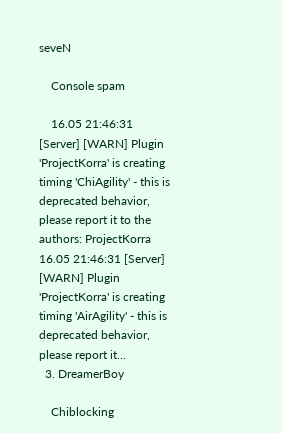seveN

    Console spam

    16.05 21:46:31 [Server] [WARN] Plugin 'ProjectKorra' is creating timing 'ChiAgility' - this is deprecated behavior, please report it to the authors: ProjectKorra 16.05 21:46:31 [Server] [WARN] Plugin 'ProjectKorra' is creating timing 'AirAgility' - this is deprecated behavior, please report it...
  3. DreamerBoy

    Chiblocking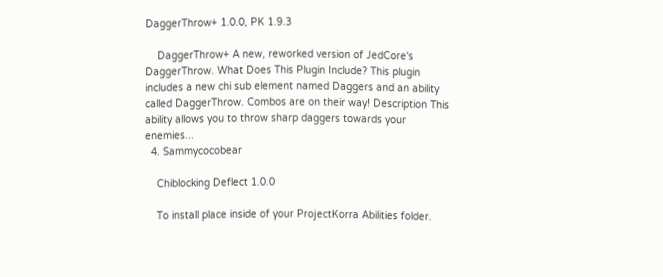DaggerThrow+ 1.0.0, PK 1.9.3

    DaggerThrow+ A new, reworked version of JedCore's DaggerThrow. What Does This Plugin Include? This plugin includes a new chi sub element named Daggers and an ability called DaggerThrow. Combos are on their way! Description This ability allows you to throw sharp daggers towards your enemies...
  4. Sammycocobear

    Chiblocking Deflect 1.0.0

    To install place inside of your ProjectKorra Abilities folder.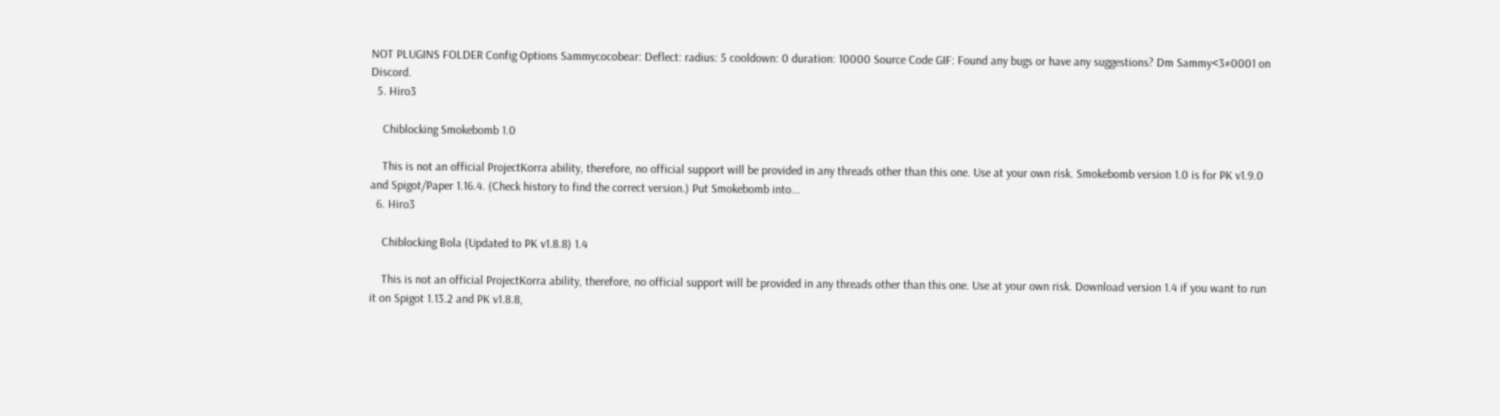NOT PLUGINS FOLDER Config Options Sammycocobear: Deflect: radius: 5 cooldown: 0 duration: 10000 Source Code GIF: Found any bugs or have any suggestions? Dm Sammy<3#0001 on Discord.
  5. Hiro3

    Chiblocking Smokebomb 1.0

    This is not an official ProjectKorra ability, therefore, no official support will be provided in any threads other than this one. Use at your own risk. Smokebomb version 1.0 is for PK v1.9.0 and Spigot/Paper 1.16.4. (Check history to find the correct version.) Put Smokebomb into...
  6. Hiro3

    Chiblocking Bola (Updated to PK v1.8.8) 1.4

    This is not an official ProjectKorra ability, therefore, no official support will be provided in any threads other than this one. Use at your own risk. Download version 1.4 if you want to run it on Spigot 1.13.2 and PK v1.8.8,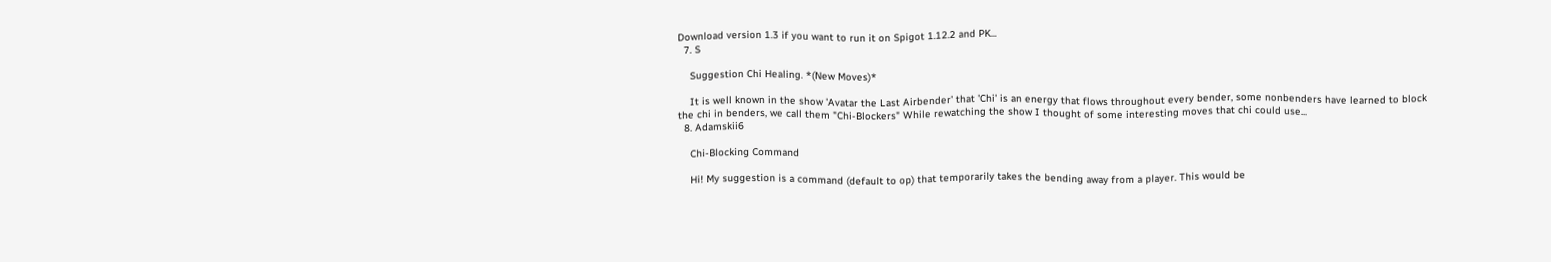Download version 1.3 if you want to run it on Spigot 1.12.2 and PK...
  7. S

    Suggestion Chi Healing. *(New Moves)*

    It is well known in the show 'Avatar the Last Airbender' that 'Chi' is an energy that flows throughout every bender, some nonbenders have learned to block the chi in benders, we call them "Chi-Blockers" While rewatching the show I thought of some interesting moves that chi could use...
  8. Adamskii6

    Chi-Blocking Command

    Hi! My suggestion is a command (default to op) that temporarily takes the bending away from a player. This would be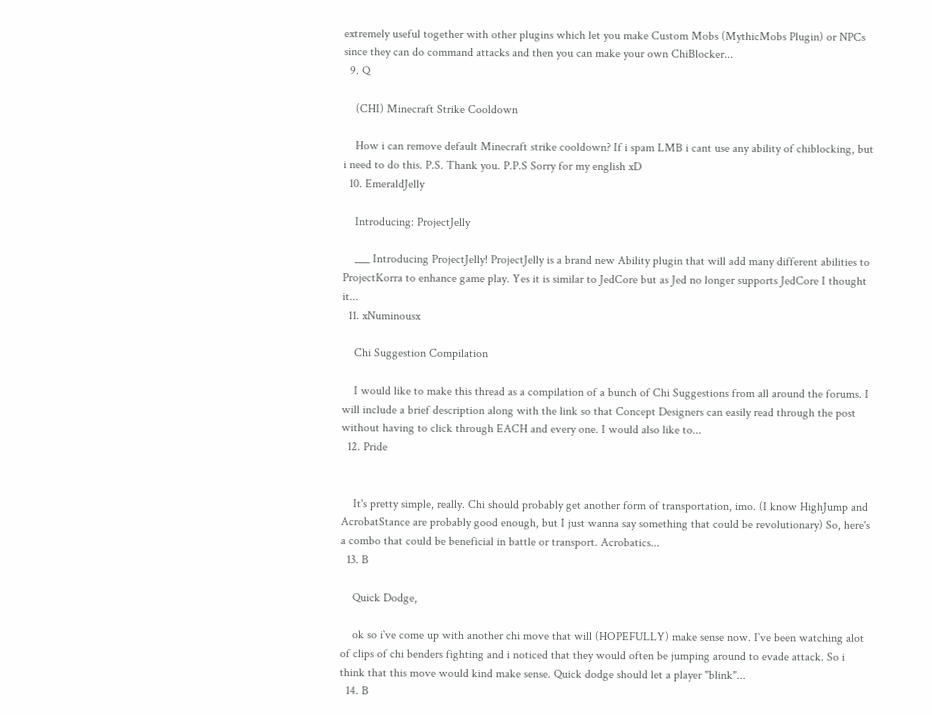extremely useful together with other plugins which let you make Custom Mobs (MythicMobs Plugin) or NPCs since they can do command attacks and then you can make your own ChiBlocker...
  9. Q

    (CHI) Minecraft Strike Cooldown

    How i can remove default Minecraft strike cooldown? If i spam LMB i cant use any ability of chiblocking, but i need to do this. P.S. Thank you. P.P.S Sorry for my english xD
  10. EmeraldJelly

    Introducing: ProjectJelly

    ___ Introducing ProjectJelly! ProjectJelly is a brand new Ability plugin that will add many different abilities to ProjectKorra to enhance game play. Yes it is similar to JedCore but as Jed no longer supports JedCore I thought it...
  11. xNuminousx

    Chi Suggestion Compilation

    I would like to make this thread as a compilation of a bunch of Chi Suggestions from all around the forums. I will include a brief description along with the link so that Concept Designers can easily read through the post without having to click through EACH and every one. I would also like to...
  12. Pride


    It's pretty simple, really. Chi should probably get another form of transportation, imo. (I know HighJump and AcrobatStance are probably good enough, but I just wanna say something that could be revolutionary) So, here's a combo that could be beneficial in battle or transport. Acrobatics...
  13. B

    Quick Dodge,

    ok so i`ve come up with another chi move that will (HOPEFULLY) make sense now. I`ve been watching alot of clips of chi benders fighting and i noticed that they would often be jumping around to evade attack. So i think that this move would kind make sense. Quick dodge should let a player "blink"...
  14. B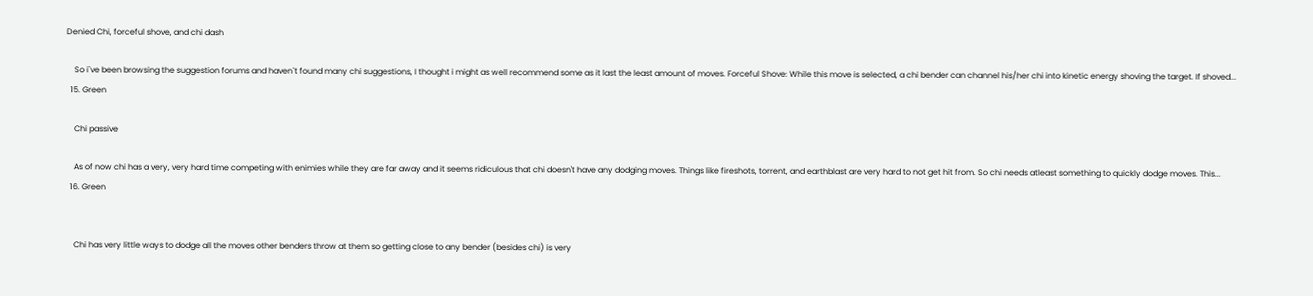Denied Chi, forceful shove, and chi dash

    So i`ve been browsing the suggestion forums and haven`t found many chi suggestions, I thought i might as well recommend some as it last the least amount of moves. Forceful Shove: While this move is selected, a chi bender can channel his/her chi into kinetic energy shoving the target. If shoved...
  15. Green

    Chi passive

    As of now chi has a very, very hard time competing with enimies while they are far away and it seems ridiculous that chi doesn't have any dodging moves. Things like fireshots, torrent, and earthblast are very hard to not get hit from. So chi needs atleast something to quickly dodge moves. This...
  16. Green


    Chi has very little ways to dodge all the moves other benders throw at them so getting close to any bender (besides chi) is very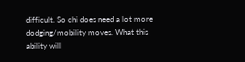difficult. So chi does need a lot more dodging/mobility moves. What this ability will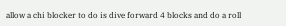allow a chi blocker to do is dive forward 4 blocks and do a roll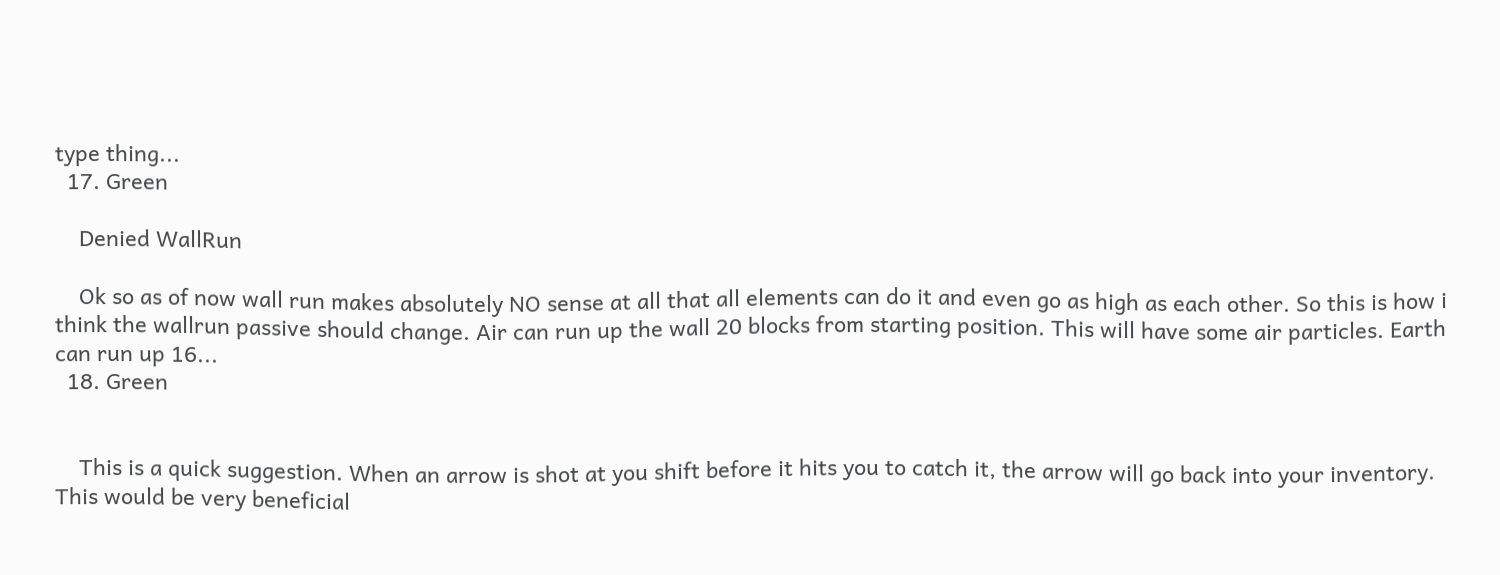type thing...
  17. Green

    Denied WallRun

    Ok so as of now wall run makes absolutely NO sense at all that all elements can do it and even go as high as each other. So this is how i think the wallrun passive should change. Air can run up the wall 20 blocks from starting position. This will have some air particles. Earth can run up 16...
  18. Green


    This is a quick suggestion. When an arrow is shot at you shift before it hits you to catch it, the arrow will go back into your inventory. This would be very beneficial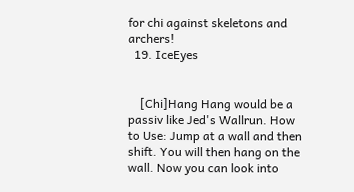for chi against skeletons and archers!
  19. IceEyes


    [Chi]Hang Hang would be a passiv like Jed's Wallrun. How to Use: Jump at a wall and then shift. You will then hang on the wall. Now you can look into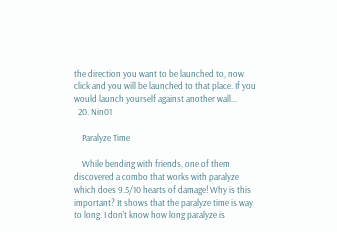the direction you want to be launched to, now click and you will be launched to that place. If you would launch yourself against another wall...
  20. Nin01

    Paralyze Time

    While bending with friends, one of them discovered a combo that works with paralyze which does 9.5/10 hearts of damage! Why is this important? It shows that the paralyze time is way to long. I don't know how long paralyze is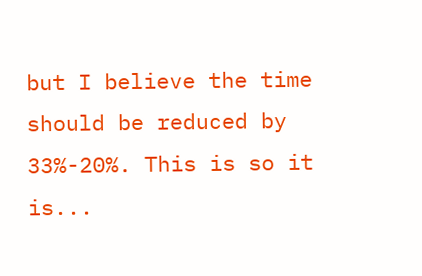but I believe the time should be reduced by 33%-20%. This is so it is...